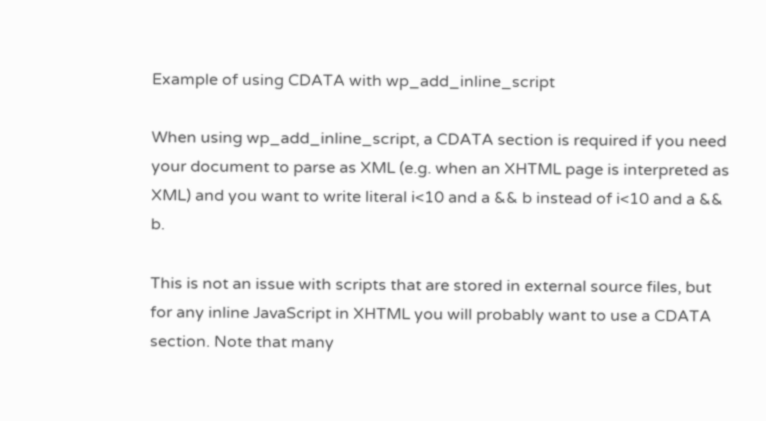Example of using CDATA with wp_add_inline_script

When using wp_add_inline_script, a CDATA section is required if you need your document to parse as XML (e.g. when an XHTML page is interpreted as XML) and you want to write literal i<10 and a && b instead of i<10 and a && b.

This is not an issue with scripts that are stored in external source files, but for any inline JavaScript in XHTML you will probably want to use a CDATA section. Note that many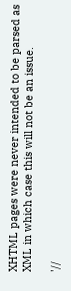XHTML pages were never intended to be parsed as XML in which case this will not be an issue.

'//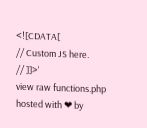<![CDATA[
// Custom JS here.
// ]]>'
view raw functions.php hosted with ❤ by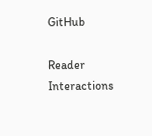GitHub

Reader Interactions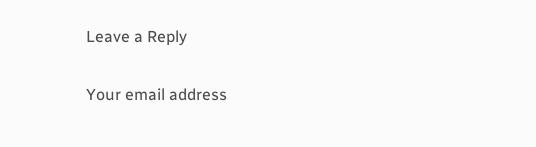Leave a Reply

Your email address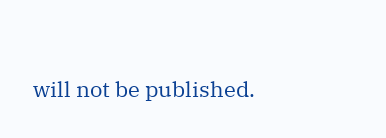will not be published.